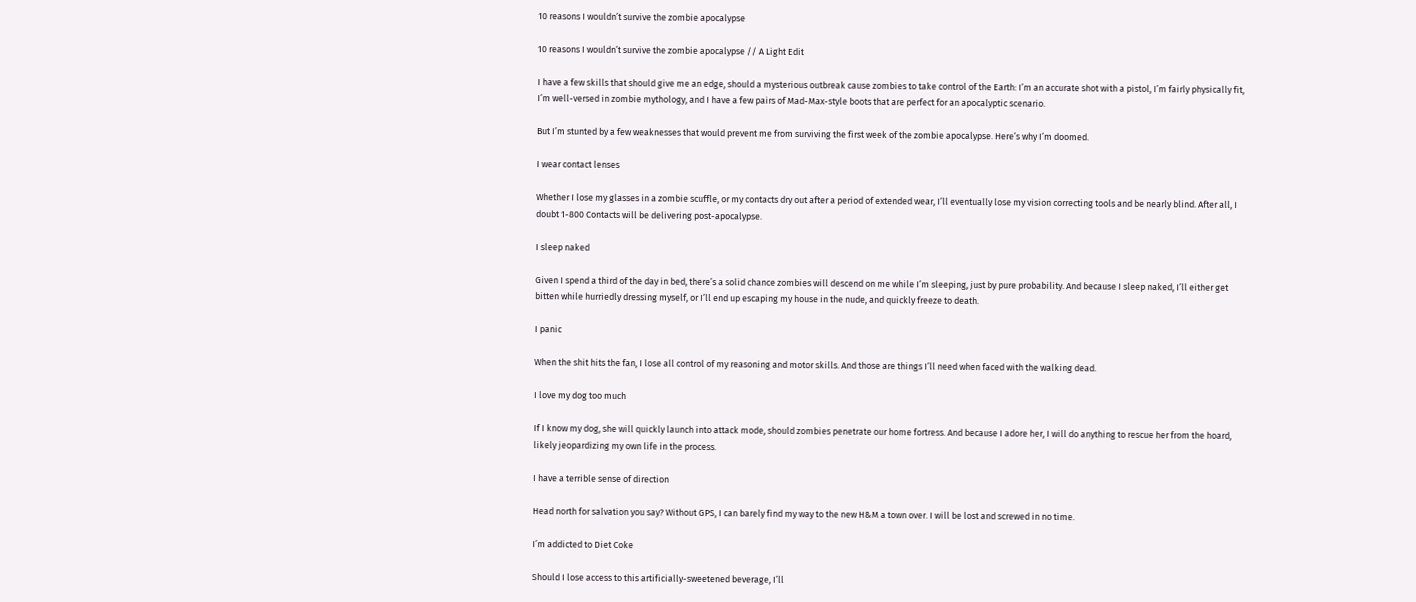10 reasons I wouldn’t survive the zombie apocalypse

10 reasons I wouldn’t survive the zombie apocalypse // A Light Edit

I have a few skills that should give me an edge, should a mysterious outbreak cause zombies to take control of the Earth: I’m an accurate shot with a pistol, I’m fairly physically fit, I’m well-versed in zombie mythology, and I have a few pairs of Mad-Max-style boots that are perfect for an apocalyptic scenario.

But I’m stunted by a few weaknesses that would prevent me from surviving the first week of the zombie apocalypse. Here’s why I’m doomed.

I wear contact lenses

Whether I lose my glasses in a zombie scuffle, or my contacts dry out after a period of extended wear, I’ll eventually lose my vision correcting tools and be nearly blind. After all, I doubt 1-800 Contacts will be delivering post-apocalypse.

I sleep naked

Given I spend a third of the day in bed, there’s a solid chance zombies will descend on me while I’m sleeping, just by pure probability. And because I sleep naked, I’ll either get bitten while hurriedly dressing myself, or I’ll end up escaping my house in the nude, and quickly freeze to death.

I panic

When the shit hits the fan, I lose all control of my reasoning and motor skills. And those are things I’ll need when faced with the walking dead.

I love my dog too much

If I know my dog, she will quickly launch into attack mode, should zombies penetrate our home fortress. And because I adore her, I will do anything to rescue her from the hoard, likely jeopardizing my own life in the process.

I have a terrible sense of direction

Head north for salvation you say? Without GPS, I can barely find my way to the new H&M a town over. I will be lost and screwed in no time.

I’m addicted to Diet Coke

Should I lose access to this artificially-sweetened beverage, I’ll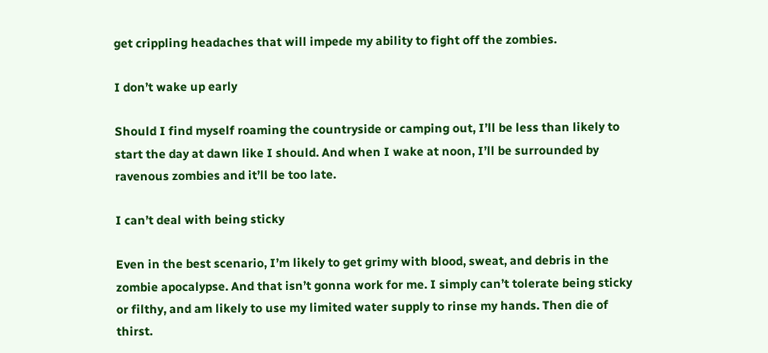get crippling headaches that will impede my ability to fight off the zombies.

I don’t wake up early

Should I find myself roaming the countryside or camping out, I’ll be less than likely to start the day at dawn like I should. And when I wake at noon, I’ll be surrounded by ravenous zombies and it’ll be too late.

I can’t deal with being sticky

Even in the best scenario, I’m likely to get grimy with blood, sweat, and debris in the zombie apocalypse. And that isn’t gonna work for me. I simply can’t tolerate being sticky or filthy, and am likely to use my limited water supply to rinse my hands. Then die of thirst.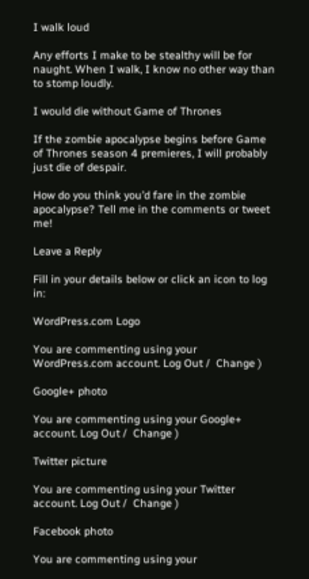I walk loud

Any efforts I make to be stealthy will be for naught. When I walk, I know no other way than to stomp loudly.

I would die without Game of Thrones

If the zombie apocalypse begins before Game of Thrones season 4 premieres, I will probably just die of despair.

How do you think you’d fare in the zombie apocalypse? Tell me in the comments or tweet me!

Leave a Reply

Fill in your details below or click an icon to log in:

WordPress.com Logo

You are commenting using your WordPress.com account. Log Out /  Change )

Google+ photo

You are commenting using your Google+ account. Log Out /  Change )

Twitter picture

You are commenting using your Twitter account. Log Out /  Change )

Facebook photo

You are commenting using your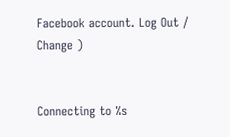Facebook account. Log Out /  Change )


Connecting to %s